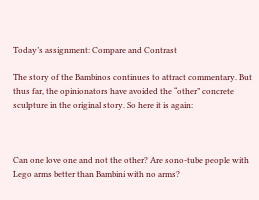Today’s assignment: Compare and Contrast

The story of the Bambinos continues to attract commentary. But thus far, the opinionators have avoided the “other” concrete sculpture in the original story. So here it is again:



Can one love one and not the other? Are sono-tube people with Lego arms better than Bambini with no arms?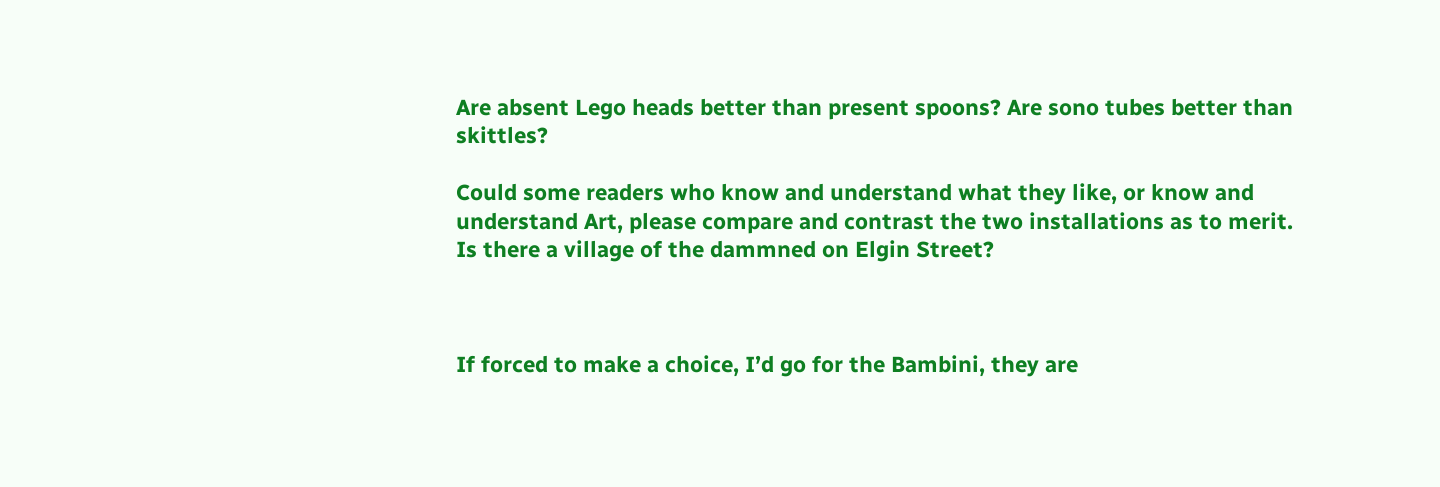Are absent Lego heads better than present spoons? Are sono tubes better than skittles?

Could some readers who know and understand what they like, or know and understand Art, please compare and contrast the two installations as to merit. Is there a village of the dammned on Elgin Street?



If forced to make a choice, I’d go for the Bambini, they are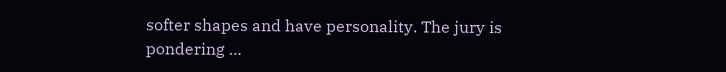softer shapes and have personality. The jury is pondering …